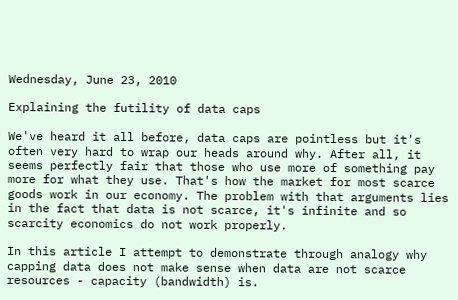Wednesday, June 23, 2010

Explaining the futility of data caps

We've heard it all before, data caps are pointless but it's often very hard to wrap our heads around why. After all, it seems perfectly fair that those who use more of something pay more for what they use. That's how the market for most scarce goods work in our economy. The problem with that arguments lies in the fact that data is not scarce, it's infinite and so scarcity economics do not work properly.

In this article I attempt to demonstrate through analogy why capping data does not make sense when data are not scarce resources - capacity (bandwidth) is.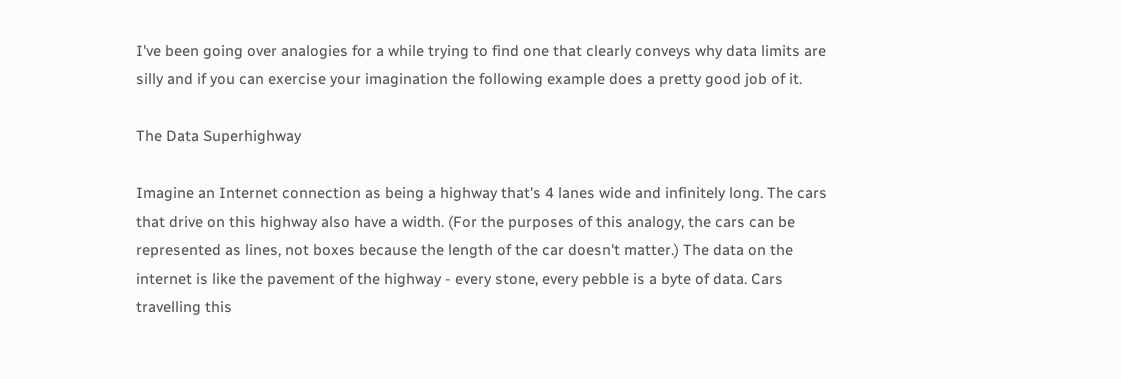I've been going over analogies for a while trying to find one that clearly conveys why data limits are silly and if you can exercise your imagination the following example does a pretty good job of it.

The Data Superhighway

Imagine an Internet connection as being a highway that's 4 lanes wide and infinitely long. The cars that drive on this highway also have a width. (For the purposes of this analogy, the cars can be represented as lines, not boxes because the length of the car doesn't matter.) The data on the internet is like the pavement of the highway - every stone, every pebble is a byte of data. Cars travelling this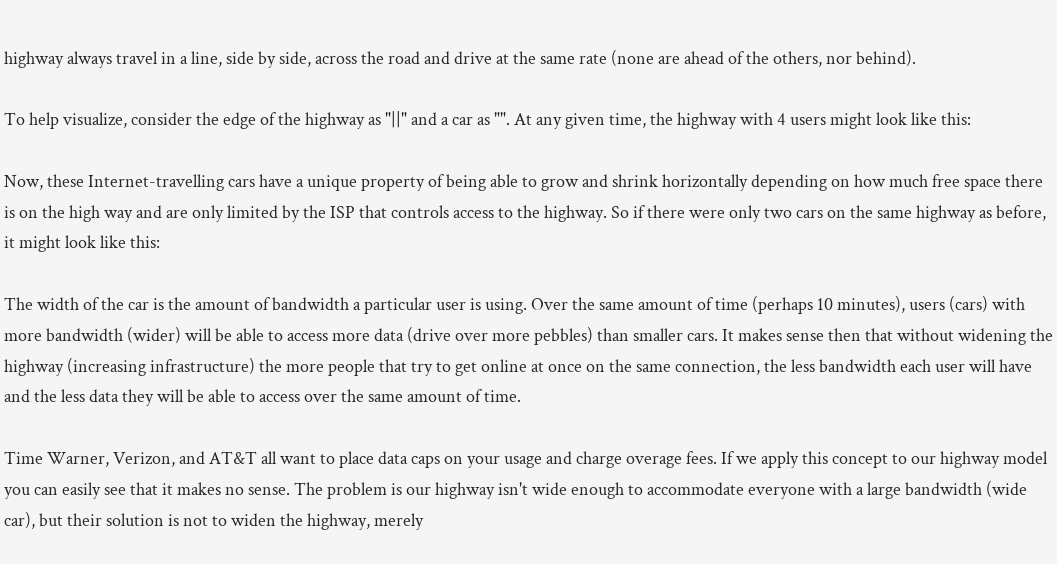highway always travel in a line, side by side, across the road and drive at the same rate (none are ahead of the others, nor behind).

To help visualize, consider the edge of the highway as "||" and a car as "". At any given time, the highway with 4 users might look like this:

Now, these Internet-travelling cars have a unique property of being able to grow and shrink horizontally depending on how much free space there is on the high way and are only limited by the ISP that controls access to the highway. So if there were only two cars on the same highway as before, it might look like this:

The width of the car is the amount of bandwidth a particular user is using. Over the same amount of time (perhaps 10 minutes), users (cars) with more bandwidth (wider) will be able to access more data (drive over more pebbles) than smaller cars. It makes sense then that without widening the highway (increasing infrastructure) the more people that try to get online at once on the same connection, the less bandwidth each user will have and the less data they will be able to access over the same amount of time.

Time Warner, Verizon, and AT&T all want to place data caps on your usage and charge overage fees. If we apply this concept to our highway model you can easily see that it makes no sense. The problem is our highway isn't wide enough to accommodate everyone with a large bandwidth (wide car), but their solution is not to widen the highway, merely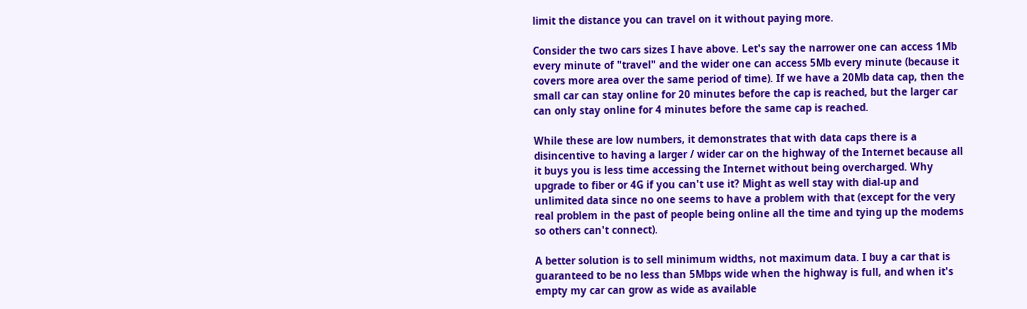limit the distance you can travel on it without paying more.

Consider the two cars sizes I have above. Let's say the narrower one can access 1Mb every minute of "travel" and the wider one can access 5Mb every minute (because it covers more area over the same period of time). If we have a 20Mb data cap, then the small car can stay online for 20 minutes before the cap is reached, but the larger car can only stay online for 4 minutes before the same cap is reached.

While these are low numbers, it demonstrates that with data caps there is a disincentive to having a larger / wider car on the highway of the Internet because all it buys you is less time accessing the Internet without being overcharged. Why upgrade to fiber or 4G if you can't use it? Might as well stay with dial-up and unlimited data since no one seems to have a problem with that (except for the very real problem in the past of people being online all the time and tying up the modems so others can't connect).

A better solution is to sell minimum widths, not maximum data. I buy a car that is guaranteed to be no less than 5Mbps wide when the highway is full, and when it's empty my car can grow as wide as available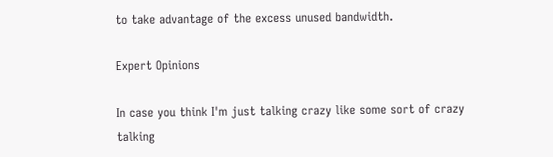to take advantage of the excess unused bandwidth.

Expert Opinions

In case you think I'm just talking crazy like some sort of crazy talking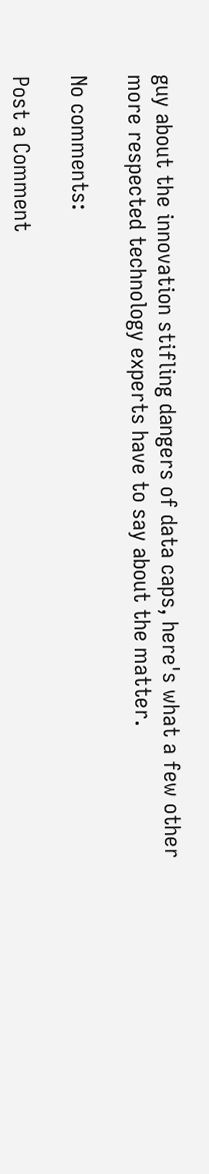guy about the innovation stifling dangers of data caps, here's what a few other more respected technology experts have to say about the matter.

No comments:

Post a Comment